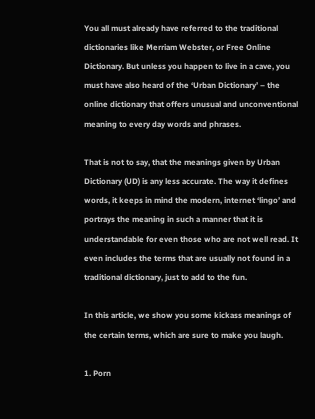You all must already have referred to the traditional dictionaries like Merriam Webster, or Free Online Dictionary. But unless you happen to live in a cave, you must have also heard of the ‘Urban Dictionary’ – the online dictionary that offers unusual and unconventional meaning to every day words and phrases.

That is not to say, that the meanings given by Urban Dictionary (UD) is any less accurate. The way it defines words, it keeps in mind the modern, internet ‘lingo’ and portrays the meaning in such a manner that it is understandable for even those who are not well read. It even includes the terms that are usually not found in a traditional dictionary, just to add to the fun.

In this article, we show you some kickass meanings of the certain terms, which are sure to make you laugh.

1. Porn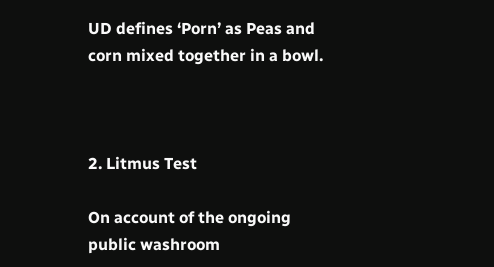UD defines ‘Porn’ as Peas and corn mixed together in a bowl.



2. Litmus Test

On account of the ongoing public washroom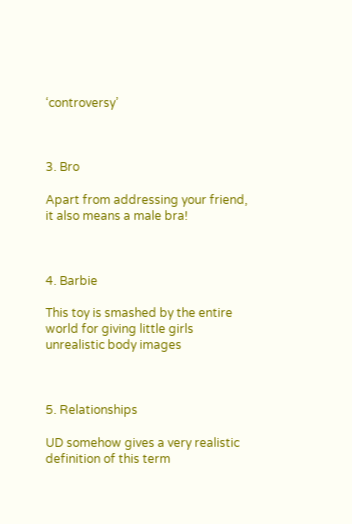‘controversy’



3. Bro

Apart from addressing your friend, it also means a male bra!



4. Barbie

This toy is smashed by the entire world for giving little girls unrealistic body images



5. Relationships

UD somehow gives a very realistic definition of this term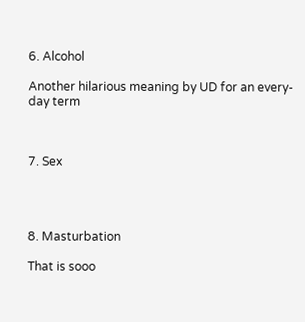6. Alcohol

Another hilarious meaning by UD for an every-day term



7. Sex




8. Masturbation

That is sooo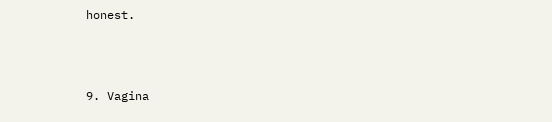honest.



9. Vagina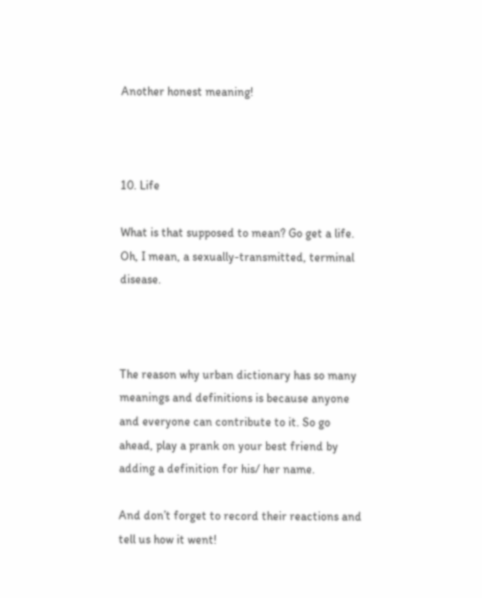Another honest meaning!



10. Life

What is that supposed to mean? Go get a life. Oh, I mean, a sexually-transmitted, terminal disease.



The reason why urban dictionary has so many meanings and definitions is because anyone and everyone can contribute to it. So go ahead, play a prank on your best friend by adding a definition for his/ her name.

And don’t forget to record their reactions and tell us how it went!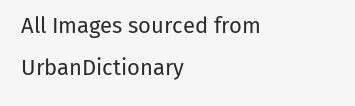All Images sourced from UrbanDictionary